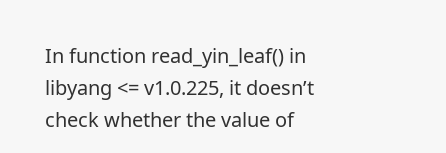In function read_yin_leaf() in libyang <= v1.0.225, it doesn’t check whether the value of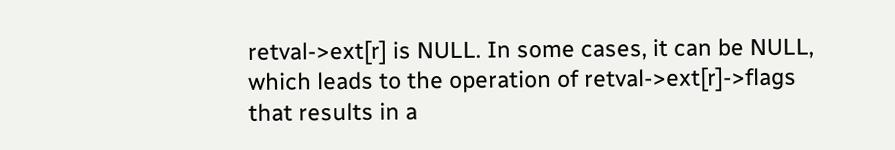retval->ext[r] is NULL. In some cases, it can be NULL, which leads to the operation of retval->ext[r]->flags that results in a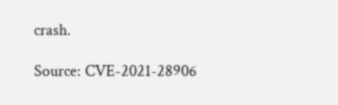crash.

Source: CVE-2021-28906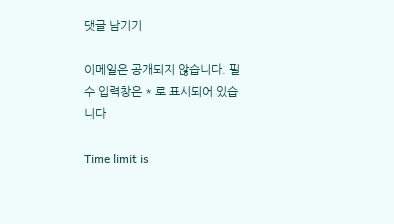댓글 남기기

이메일은 공개되지 않습니다. 필수 입력창은 * 로 표시되어 있습니다

Time limit is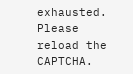exhausted. Please reload the CAPTCHA.